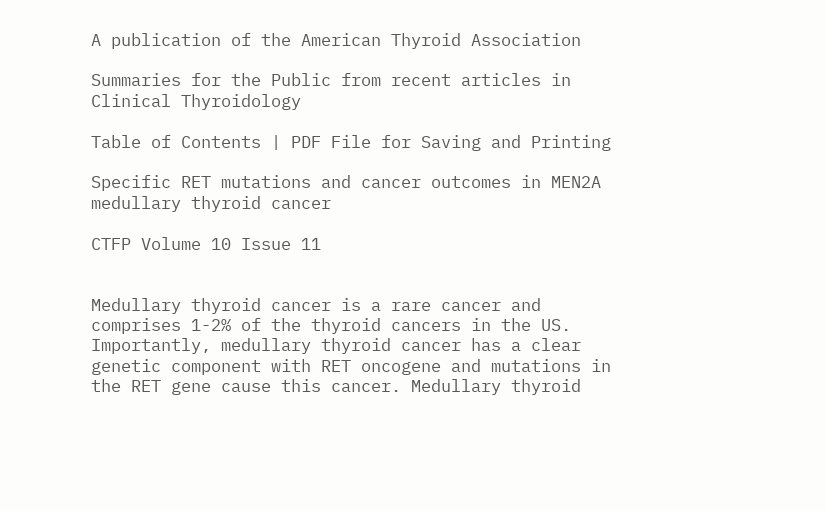A publication of the American Thyroid Association

Summaries for the Public from recent articles in Clinical Thyroidology

Table of Contents | PDF File for Saving and Printing

Specific RET mutations and cancer outcomes in MEN2A medullary thyroid cancer

CTFP Volume 10 Issue 11


Medullary thyroid cancer is a rare cancer and comprises 1-2% of the thyroid cancers in the US. Importantly, medullary thyroid cancer has a clear genetic component with RET oncogene and mutations in the RET gene cause this cancer. Medullary thyroid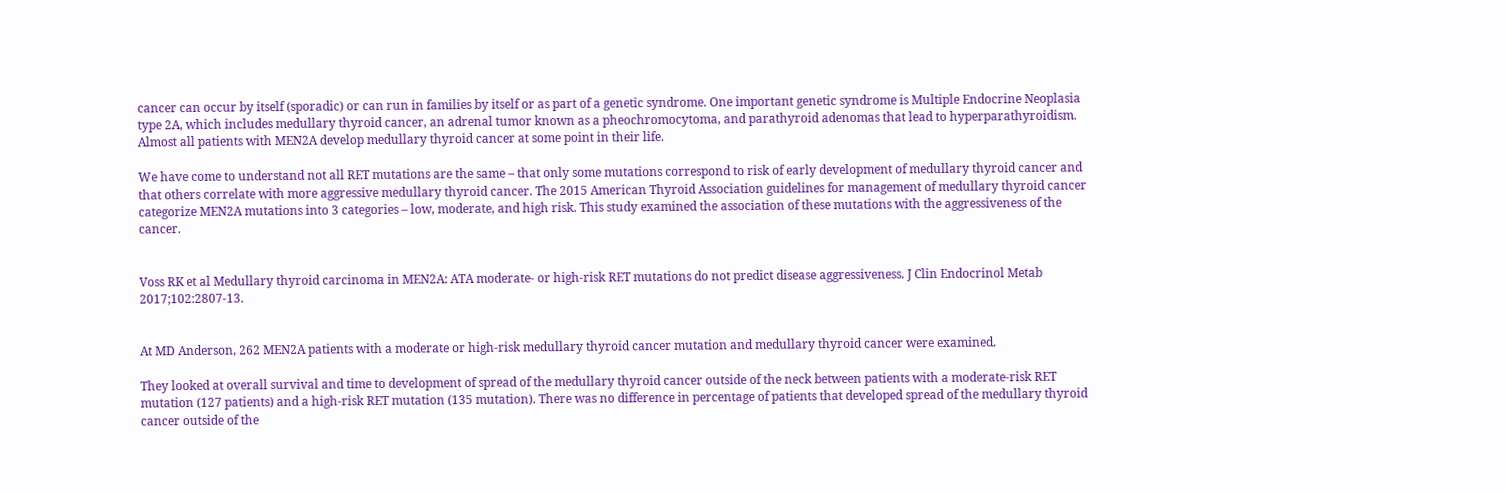cancer can occur by itself (sporadic) or can run in families by itself or as part of a genetic syndrome. One important genetic syndrome is Multiple Endocrine Neoplasia type 2A, which includes medullary thyroid cancer, an adrenal tumor known as a pheochromocytoma, and parathyroid adenomas that lead to hyperparathyroidism. Almost all patients with MEN2A develop medullary thyroid cancer at some point in their life.

We have come to understand not all RET mutations are the same – that only some mutations correspond to risk of early development of medullary thyroid cancer and that others correlate with more aggressive medullary thyroid cancer. The 2015 American Thyroid Association guidelines for management of medullary thyroid cancer categorize MEN2A mutations into 3 categories – low, moderate, and high risk. This study examined the association of these mutations with the aggressiveness of the cancer.


Voss RK et al Medullary thyroid carcinoma in MEN2A: ATA moderate- or high-risk RET mutations do not predict disease aggressiveness. J Clin Endocrinol Metab 2017;102:2807-13.


At MD Anderson, 262 MEN2A patients with a moderate or high-risk medullary thyroid cancer mutation and medullary thyroid cancer were examined.

They looked at overall survival and time to development of spread of the medullary thyroid cancer outside of the neck between patients with a moderate-risk RET mutation (127 patients) and a high-risk RET mutation (135 mutation). There was no difference in percentage of patients that developed spread of the medullary thyroid cancer outside of the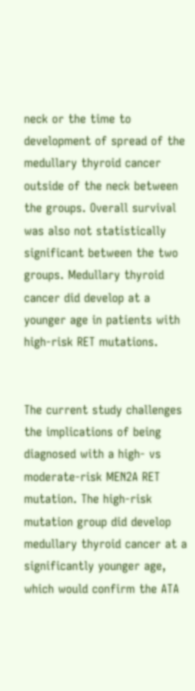neck or the time to development of spread of the medullary thyroid cancer outside of the neck between the groups. Overall survival was also not statistically significant between the two groups. Medullary thyroid cancer did develop at a younger age in patients with high-risk RET mutations.


The current study challenges the implications of being diagnosed with a high- vs moderate-risk MEN2A RET mutation. The high-risk mutation group did develop medullary thyroid cancer at a significantly younger age, which would confirm the ATA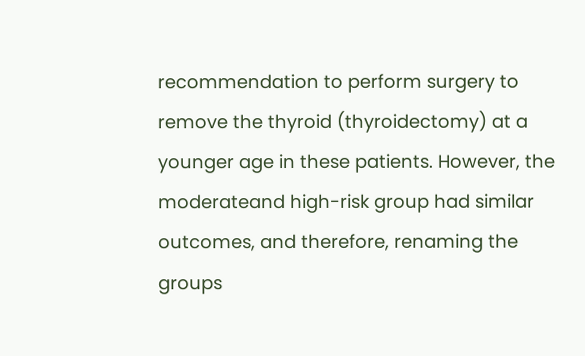recommendation to perform surgery to remove the thyroid (thyroidectomy) at a younger age in these patients. However, the moderateand high-risk group had similar outcomes, and therefore, renaming the groups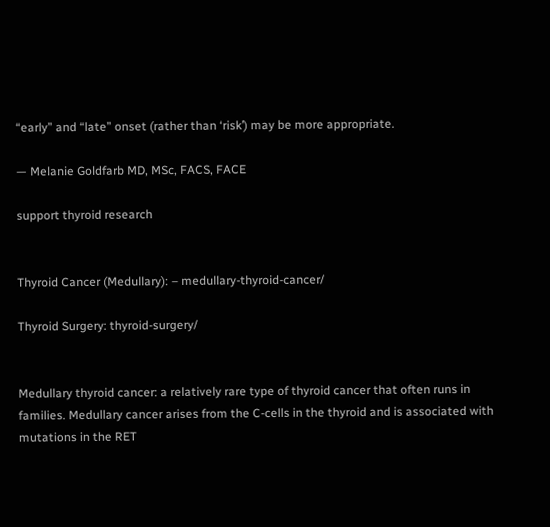“early” and “late” onset (rather than ‘risk’) may be more appropriate.

— Melanie Goldfarb MD, MSc, FACS, FACE

support thyroid research


Thyroid Cancer (Medullary): – medullary-thyroid-cancer/

Thyroid Surgery: thyroid-surgery/


Medullary thyroid cancer: a relatively rare type of thyroid cancer that often runs in families. Medullary cancer arises from the C-cells in the thyroid and is associated with mutations in the RET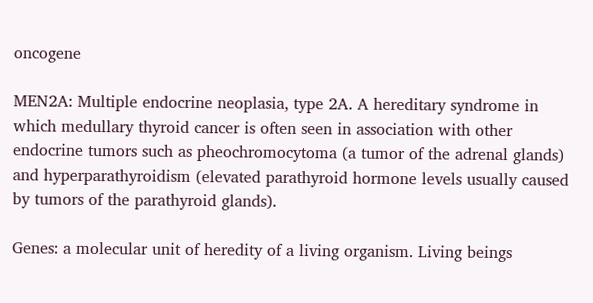oncogene

MEN2A: Multiple endocrine neoplasia, type 2A. A hereditary syndrome in which medullary thyroid cancer is often seen in association with other endocrine tumors such as pheochromocytoma (a tumor of the adrenal glands) and hyperparathyroidism (elevated parathyroid hormone levels usually caused by tumors of the parathyroid glands).

Genes: a molecular unit of heredity of a living organism. Living beings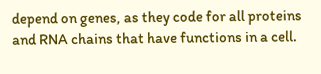depend on genes, as they code for all proteins and RNA chains that have functions in a cell.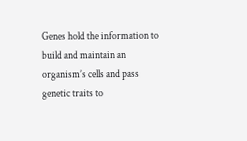Genes hold the information to build and maintain an organism’s cells and pass genetic traits to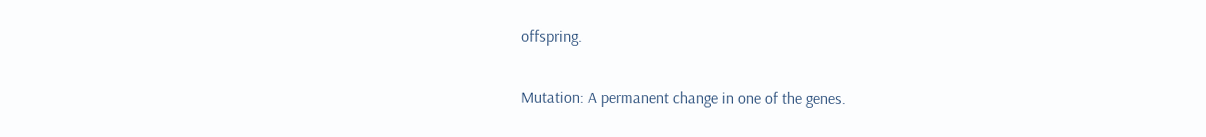offspring.

Mutation: A permanent change in one of the genes.